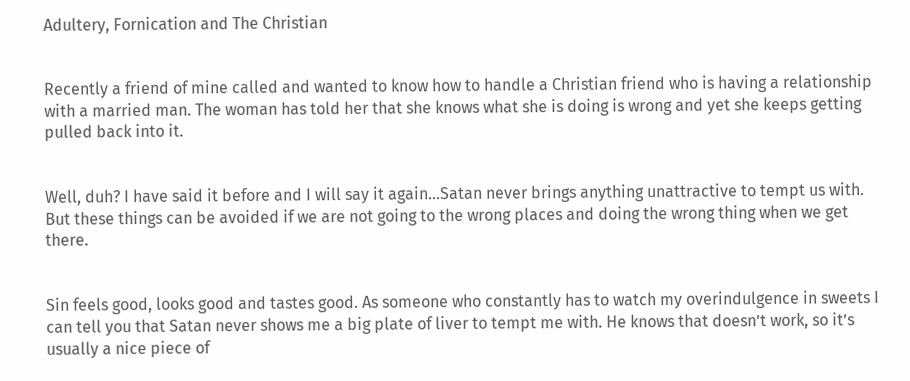Adultery, Fornication and The Christian


Recently a friend of mine called and wanted to know how to handle a Christian friend who is having a relationship with a married man. The woman has told her that she knows what she is doing is wrong and yet she keeps getting pulled back into it.


Well, duh? I have said it before and I will say it again…Satan never brings anything unattractive to tempt us with. But these things can be avoided if we are not going to the wrong places and doing the wrong thing when we get there.


Sin feels good, looks good and tastes good. As someone who constantly has to watch my overindulgence in sweets I can tell you that Satan never shows me a big plate of liver to tempt me with. He knows that doesn’t work, so it’s usually a nice piece of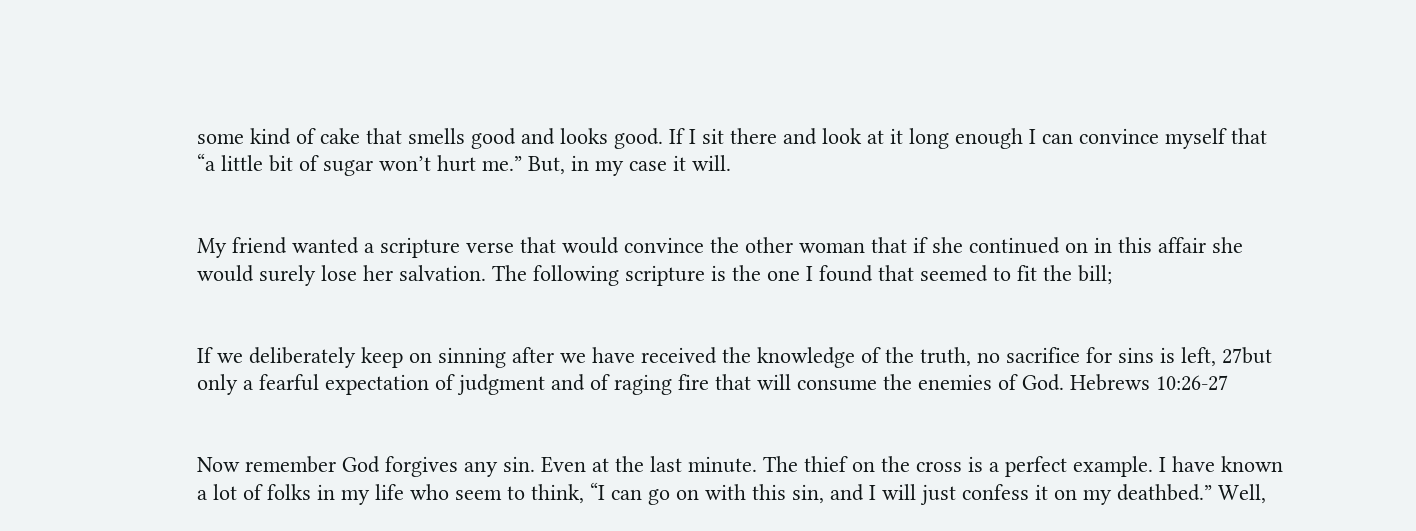some kind of cake that smells good and looks good. If I sit there and look at it long enough I can convince myself that “a little bit of sugar won’t hurt me.” But, in my case it will.


My friend wanted a scripture verse that would convince the other woman that if she continued on in this affair she would surely lose her salvation. The following scripture is the one I found that seemed to fit the bill;


If we deliberately keep on sinning after we have received the knowledge of the truth, no sacrifice for sins is left, 27but only a fearful expectation of judgment and of raging fire that will consume the enemies of God. Hebrews 10:26-27


Now remember God forgives any sin. Even at the last minute. The thief on the cross is a perfect example. I have known a lot of folks in my life who seem to think, “I can go on with this sin, and I will just confess it on my deathbed.” Well,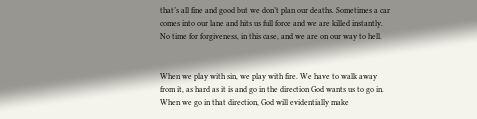that’s all fine and good but we don’t plan our deaths. Sometimes a car comes into our lane and hits us full force and we are killed instantly. No time for forgiveness, in this case, and we are on our way to hell.


When we play with sin, we play with fire. We have to walk away from it, as hard as it is and go in the direction God wants us to go in. When we go in that direction, God will evidentially make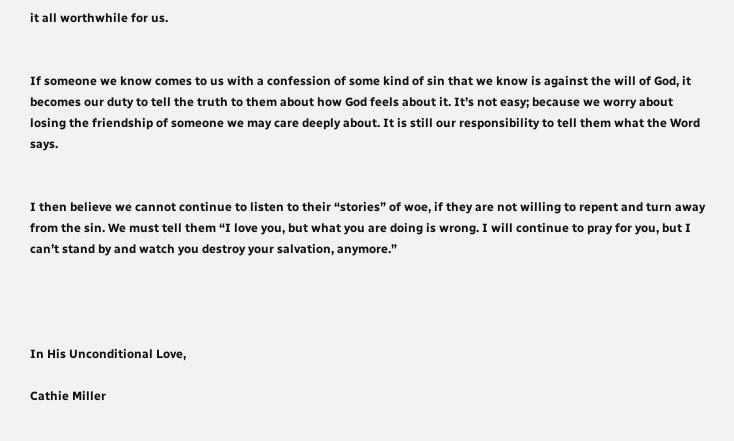it all worthwhile for us.


If someone we know comes to us with a confession of some kind of sin that we know is against the will of God, it becomes our duty to tell the truth to them about how God feels about it. It’s not easy; because we worry about losing the friendship of someone we may care deeply about. It is still our responsibility to tell them what the Word says.


I then believe we cannot continue to listen to their “stories” of woe, if they are not willing to repent and turn away from the sin. We must tell them “I love you, but what you are doing is wrong. I will continue to pray for you, but I can’t stand by and watch you destroy your salvation, anymore.”




In His Unconditional Love,

Cathie Miller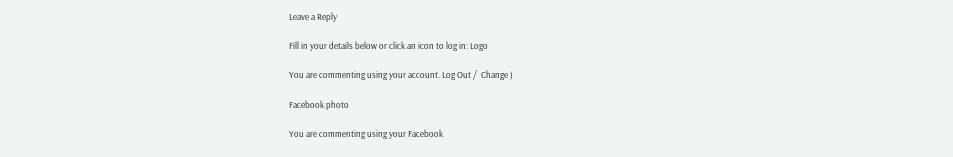Leave a Reply

Fill in your details below or click an icon to log in: Logo

You are commenting using your account. Log Out /  Change )

Facebook photo

You are commenting using your Facebook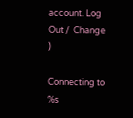account. Log Out /  Change )

Connecting to %s